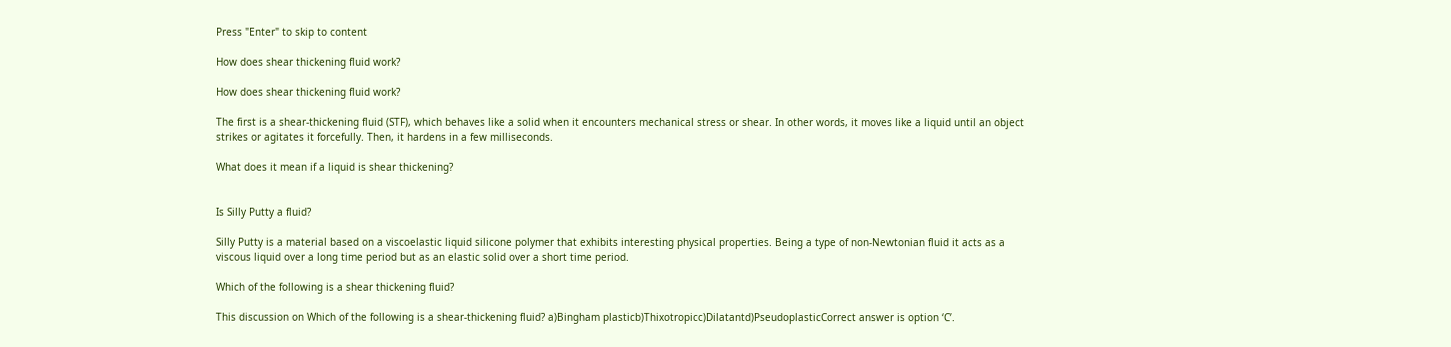Press "Enter" to skip to content

How does shear thickening fluid work?

How does shear thickening fluid work?

The first is a shear-thickening fluid (STF), which behaves like a solid when it encounters mechanical stress or shear. In other words, it moves like a liquid until an object strikes or agitates it forcefully. Then, it hardens in a few milliseconds.

What does it mean if a liquid is shear thickening?


Is Silly Putty a fluid?

Silly Putty is a material based on a viscoelastic liquid silicone polymer that exhibits interesting physical properties. Being a type of non-Newtonian fluid it acts as a viscous liquid over a long time period but as an elastic solid over a short time period.

Which of the following is a shear thickening fluid?

This discussion on Which of the following is a shear-thickening fluid? a)Bingham plasticb)Thixotropicc)Dilatantd)PseudoplasticCorrect answer is option ‘C’.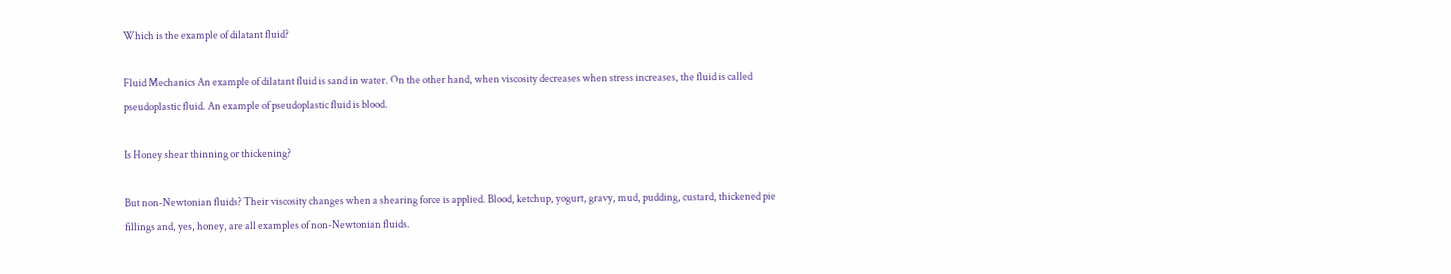Which is the example of dilatant fluid?

Fluid Mechanics An example of dilatant fluid is sand in water. On the other hand, when viscosity decreases when stress increases, the fluid is called pseudoplastic fluid. An example of pseudoplastic fluid is blood.

Is Honey shear thinning or thickening?

But non-Newtonian fluids? Their viscosity changes when a shearing force is applied. Blood, ketchup, yogurt, gravy, mud, pudding, custard, thickened pie fillings and, yes, honey, are all examples of non-Newtonian fluids.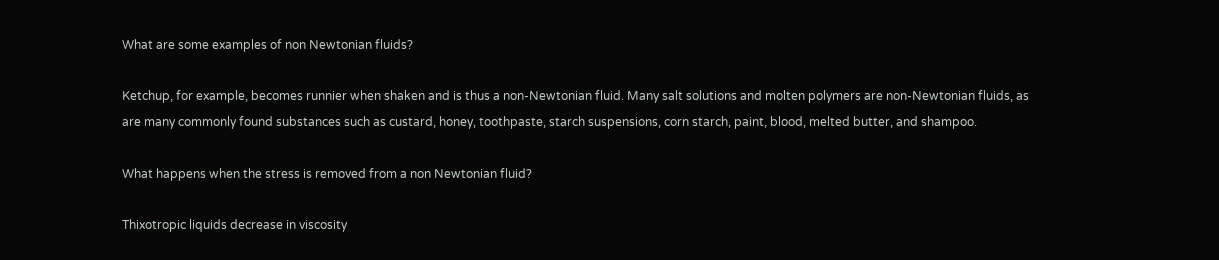What are some examples of non Newtonian fluids?

Ketchup, for example, becomes runnier when shaken and is thus a non-Newtonian fluid. Many salt solutions and molten polymers are non-Newtonian fluids, as are many commonly found substances such as custard, honey, toothpaste, starch suspensions, corn starch, paint, blood, melted butter, and shampoo.

What happens when the stress is removed from a non Newtonian fluid?

Thixotropic liquids decrease in viscosity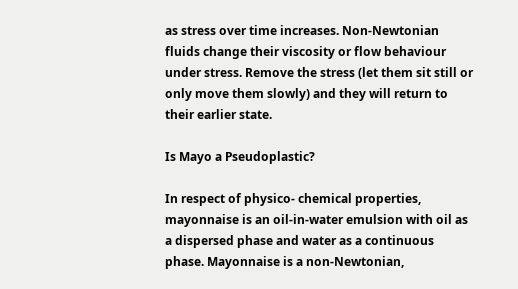as stress over time increases. Non-Newtonian fluids change their viscosity or flow behaviour under stress. Remove the stress (let them sit still or only move them slowly) and they will return to their earlier state.

Is Mayo a Pseudoplastic?

In respect of physico- chemical properties, mayonnaise is an oil-in-water emulsion with oil as a dispersed phase and water as a continuous phase. Mayonnaise is a non-Newtonian,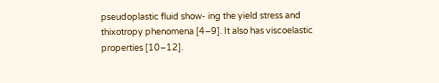pseudoplastic fluid show- ing the yield stress and thixotropy phenomena [4–9]. It also has viscoelastic properties [10–12].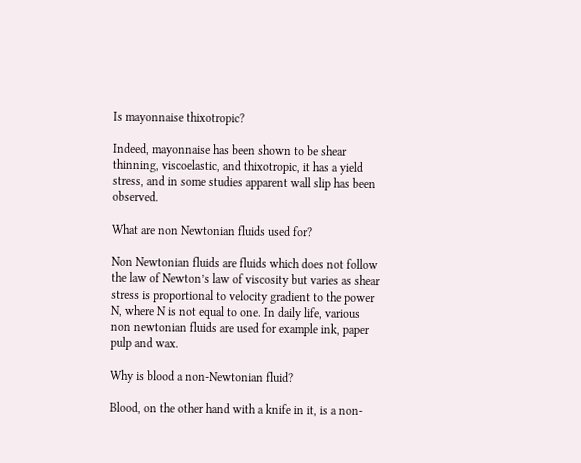Is mayonnaise thixotropic?

Indeed, mayonnaise has been shown to be shear thinning, viscoelastic, and thixotropic, it has a yield stress, and in some studies apparent wall slip has been observed.

What are non Newtonian fluids used for?

Non Newtonian fluids are fluids which does not follow the law of Newton’s law of viscosity but varies as shear stress is proportional to velocity gradient to the power N, where N is not equal to one. In daily life, various non newtonian fluids are used for example ink, paper pulp and wax.

Why is blood a non-Newtonian fluid?

Blood, on the other hand with a knife in it, is a non-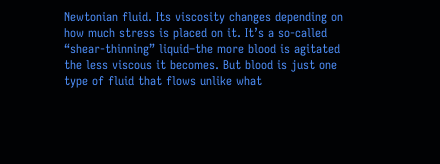Newtonian fluid. Its viscosity changes depending on how much stress is placed on it. It’s a so-called “shear-thinning” liquid–the more blood is agitated the less viscous it becomes. But blood is just one type of fluid that flows unlike what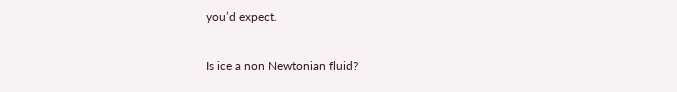you’d expect.

Is ice a non Newtonian fluid?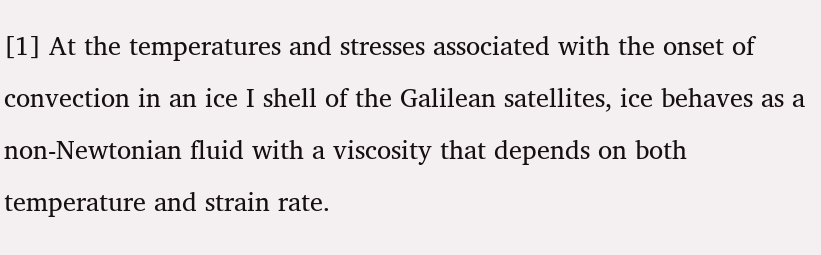[1] At the temperatures and stresses associated with the onset of convection in an ice I shell of the Galilean satellites, ice behaves as a non‐Newtonian fluid with a viscosity that depends on both temperature and strain rate.